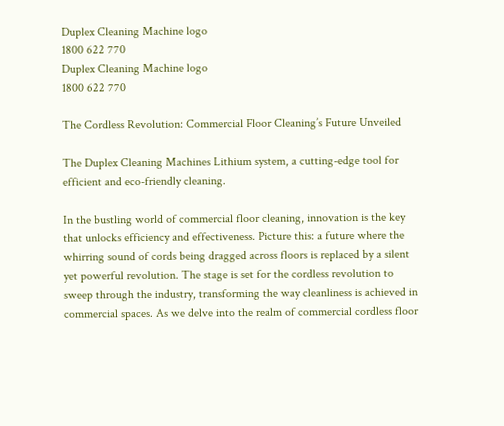Duplex Cleaning Machine logo
1800 622 770
Duplex Cleaning Machine logo
1800 622 770

The Cordless Revolution: Commercial Floor Cleaning’s Future Unveiled

The Duplex Cleaning Machines Lithium system, a cutting-edge tool for efficient and eco-friendly cleaning.

In the bustling world of commercial floor cleaning, innovation is the key that unlocks efficiency and effectiveness. Picture this: a future where the whirring sound of cords being dragged across floors is replaced by a silent yet powerful revolution. The stage is set for the cordless revolution to sweep through the industry, transforming the way cleanliness is achieved in commercial spaces. As we delve into the realm of commercial cordless floor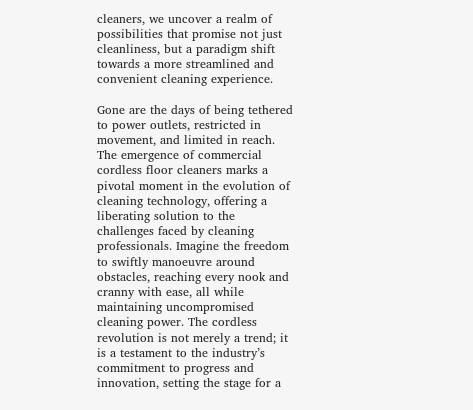cleaners, we uncover a realm of possibilities that promise not just cleanliness, but a paradigm shift towards a more streamlined and convenient cleaning experience.

Gone are the days of being tethered to power outlets, restricted in movement, and limited in reach. The emergence of commercial cordless floor cleaners marks a pivotal moment in the evolution of cleaning technology, offering a liberating solution to the challenges faced by cleaning professionals. Imagine the freedom to swiftly manoeuvre around obstacles, reaching every nook and cranny with ease, all while maintaining uncompromised cleaning power. The cordless revolution is not merely a trend; it is a testament to the industry’s commitment to progress and innovation, setting the stage for a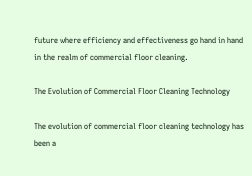future where efficiency and effectiveness go hand in hand in the realm of commercial floor cleaning.

The Evolution of Commercial Floor Cleaning Technology

The evolution of commercial floor cleaning technology has been a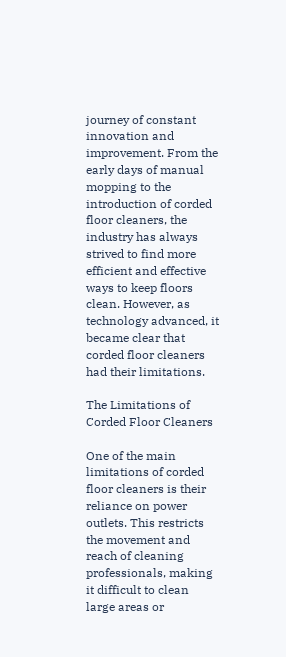journey of constant innovation and improvement. From the early days of manual mopping to the introduction of corded floor cleaners, the industry has always strived to find more efficient and effective ways to keep floors clean. However, as technology advanced, it became clear that corded floor cleaners had their limitations.

The Limitations of Corded Floor Cleaners

One of the main limitations of corded floor cleaners is their reliance on power outlets. This restricts the movement and reach of cleaning professionals, making it difficult to clean large areas or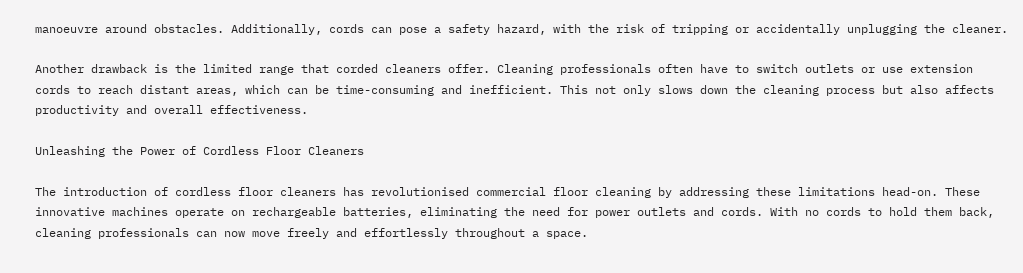manoeuvre around obstacles. Additionally, cords can pose a safety hazard, with the risk of tripping or accidentally unplugging the cleaner.

Another drawback is the limited range that corded cleaners offer. Cleaning professionals often have to switch outlets or use extension cords to reach distant areas, which can be time-consuming and inefficient. This not only slows down the cleaning process but also affects productivity and overall effectiveness.

Unleashing the Power of Cordless Floor Cleaners

The introduction of cordless floor cleaners has revolutionised commercial floor cleaning by addressing these limitations head-on. These innovative machines operate on rechargeable batteries, eliminating the need for power outlets and cords. With no cords to hold them back, cleaning professionals can now move freely and effortlessly throughout a space.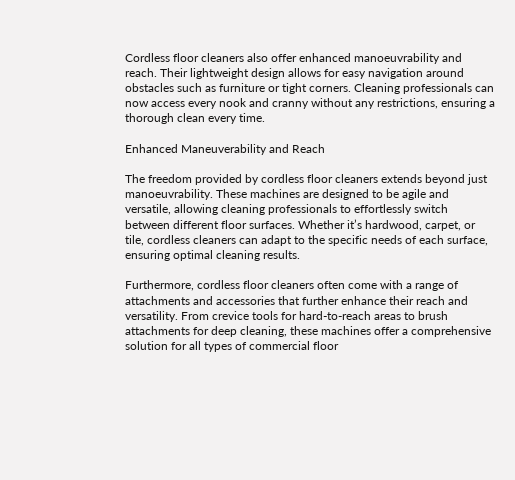Cordless floor cleaners also offer enhanced manoeuvrability and reach. Their lightweight design allows for easy navigation around obstacles such as furniture or tight corners. Cleaning professionals can now access every nook and cranny without any restrictions, ensuring a thorough clean every time.

Enhanced Maneuverability and Reach

The freedom provided by cordless floor cleaners extends beyond just manoeuvrability. These machines are designed to be agile and versatile, allowing cleaning professionals to effortlessly switch between different floor surfaces. Whether it’s hardwood, carpet, or tile, cordless cleaners can adapt to the specific needs of each surface, ensuring optimal cleaning results.

Furthermore, cordless floor cleaners often come with a range of attachments and accessories that further enhance their reach and versatility. From crevice tools for hard-to-reach areas to brush attachments for deep cleaning, these machines offer a comprehensive solution for all types of commercial floor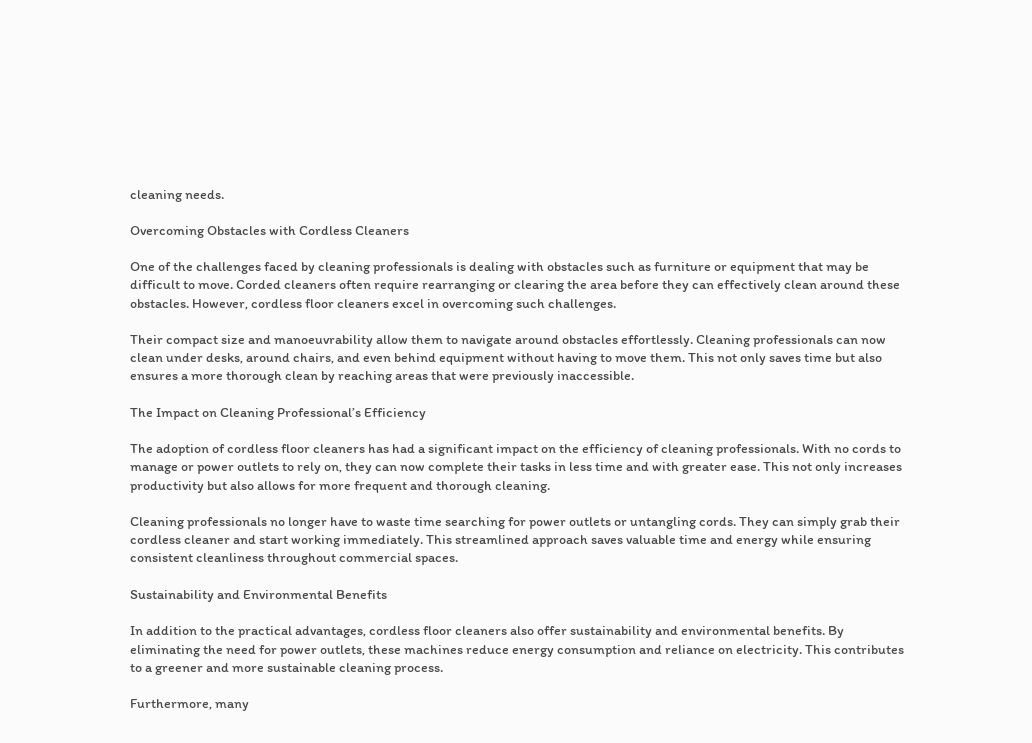cleaning needs.

Overcoming Obstacles with Cordless Cleaners

One of the challenges faced by cleaning professionals is dealing with obstacles such as furniture or equipment that may be difficult to move. Corded cleaners often require rearranging or clearing the area before they can effectively clean around these obstacles. However, cordless floor cleaners excel in overcoming such challenges.

Their compact size and manoeuvrability allow them to navigate around obstacles effortlessly. Cleaning professionals can now clean under desks, around chairs, and even behind equipment without having to move them. This not only saves time but also ensures a more thorough clean by reaching areas that were previously inaccessible.

The Impact on Cleaning Professional’s Efficiency

The adoption of cordless floor cleaners has had a significant impact on the efficiency of cleaning professionals. With no cords to manage or power outlets to rely on, they can now complete their tasks in less time and with greater ease. This not only increases productivity but also allows for more frequent and thorough cleaning.

Cleaning professionals no longer have to waste time searching for power outlets or untangling cords. They can simply grab their cordless cleaner and start working immediately. This streamlined approach saves valuable time and energy while ensuring consistent cleanliness throughout commercial spaces.

Sustainability and Environmental Benefits

In addition to the practical advantages, cordless floor cleaners also offer sustainability and environmental benefits. By eliminating the need for power outlets, these machines reduce energy consumption and reliance on electricity. This contributes to a greener and more sustainable cleaning process.

Furthermore, many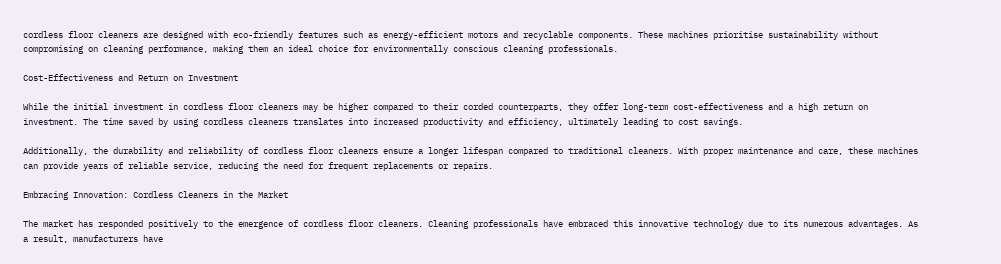cordless floor cleaners are designed with eco-friendly features such as energy-efficient motors and recyclable components. These machines prioritise sustainability without compromising on cleaning performance, making them an ideal choice for environmentally conscious cleaning professionals.

Cost-Effectiveness and Return on Investment

While the initial investment in cordless floor cleaners may be higher compared to their corded counterparts, they offer long-term cost-effectiveness and a high return on investment. The time saved by using cordless cleaners translates into increased productivity and efficiency, ultimately leading to cost savings.

Additionally, the durability and reliability of cordless floor cleaners ensure a longer lifespan compared to traditional cleaners. With proper maintenance and care, these machines can provide years of reliable service, reducing the need for frequent replacements or repairs.

Embracing Innovation: Cordless Cleaners in the Market

The market has responded positively to the emergence of cordless floor cleaners. Cleaning professionals have embraced this innovative technology due to its numerous advantages. As a result, manufacturers have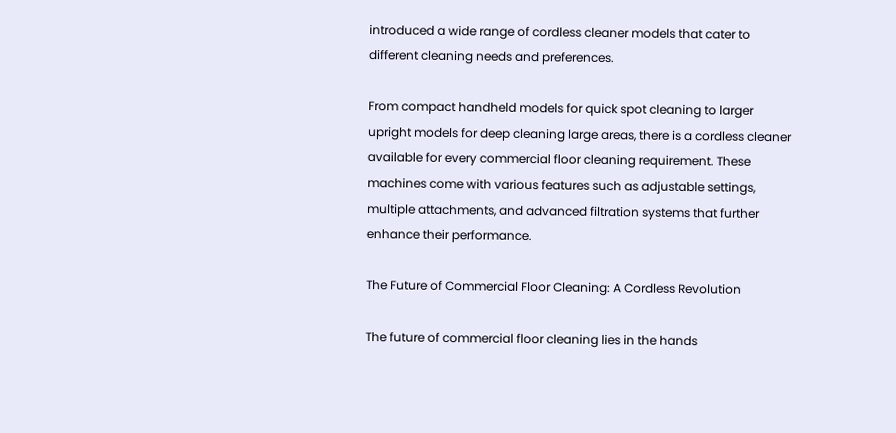introduced a wide range of cordless cleaner models that cater to different cleaning needs and preferences.

From compact handheld models for quick spot cleaning to larger upright models for deep cleaning large areas, there is a cordless cleaner available for every commercial floor cleaning requirement. These machines come with various features such as adjustable settings, multiple attachments, and advanced filtration systems that further enhance their performance.

The Future of Commercial Floor Cleaning: A Cordless Revolution

The future of commercial floor cleaning lies in the hands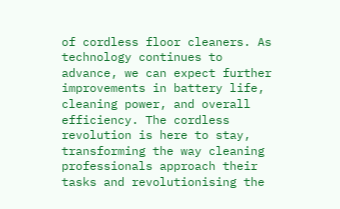of cordless floor cleaners. As technology continues to advance, we can expect further improvements in battery life, cleaning power, and overall efficiency. The cordless revolution is here to stay, transforming the way cleaning professionals approach their tasks and revolutionising the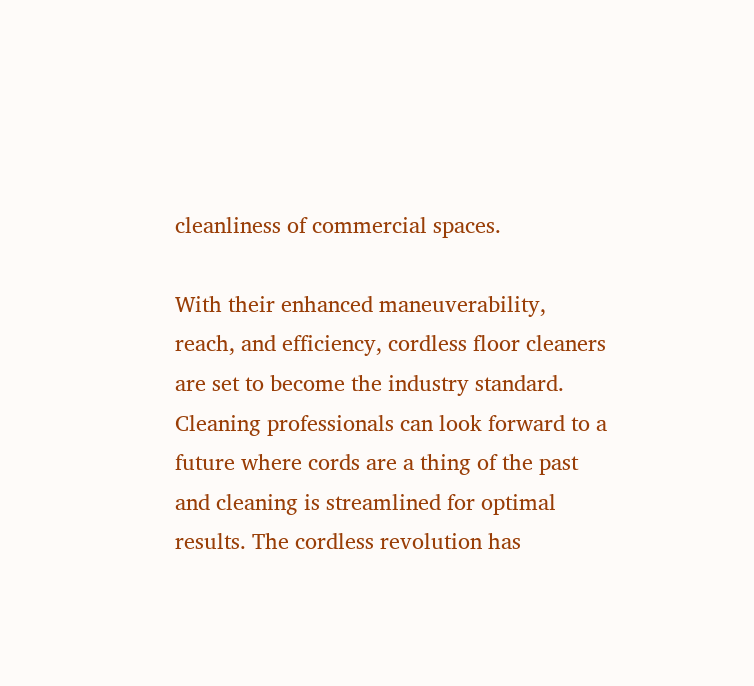cleanliness of commercial spaces.

With their enhanced maneuverability, reach, and efficiency, cordless floor cleaners are set to become the industry standard. Cleaning professionals can look forward to a future where cords are a thing of the past and cleaning is streamlined for optimal results. The cordless revolution has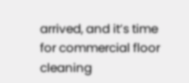arrived, and it’s time for commercial floor cleaning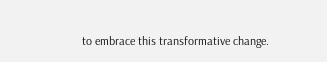to embrace this transformative change.